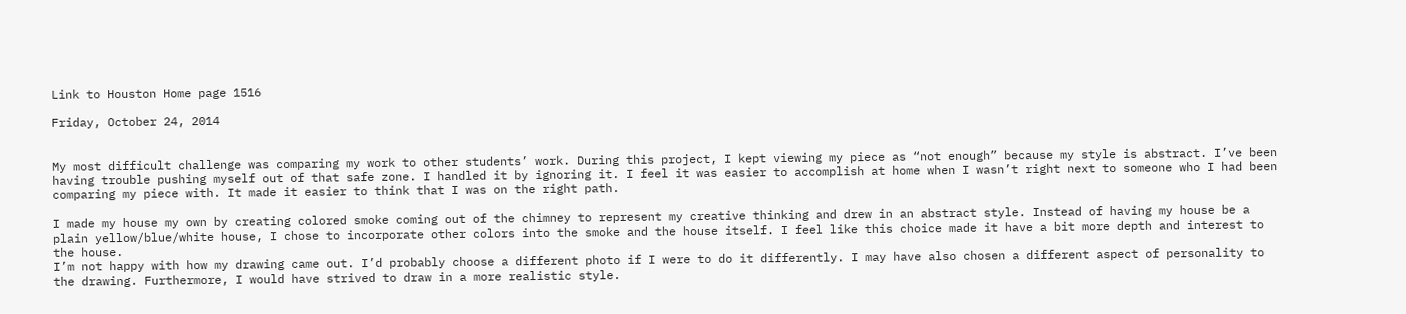Link to Houston Home page 1516

Friday, October 24, 2014


My most difficult challenge was comparing my work to other students’ work. During this project, I kept viewing my piece as “not enough” because my style is abstract. I’ve been having trouble pushing myself out of that safe zone. I handled it by ignoring it. I feel it was easier to accomplish at home when I wasn’t right next to someone who I had been comparing my piece with. It made it easier to think that I was on the right path.

I made my house my own by creating colored smoke coming out of the chimney to represent my creative thinking and drew in an abstract style. Instead of having my house be a plain yellow/blue/white house, I chose to incorporate other colors into the smoke and the house itself. I feel like this choice made it have a bit more depth and interest to the house.
I’m not happy with how my drawing came out. I’d probably choose a different photo if I were to do it differently. I may have also chosen a different aspect of personality to the drawing. Furthermore, I would have strived to draw in a more realistic style.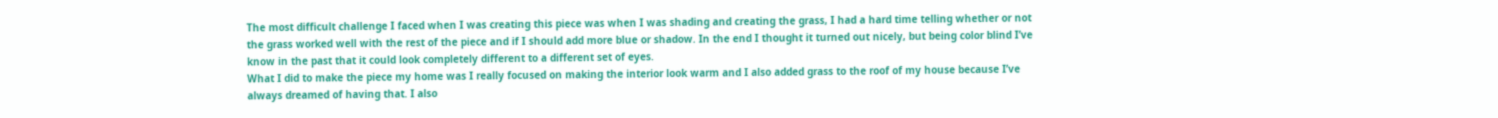The most difficult challenge I faced when I was creating this piece was when I was shading and creating the grass, I had a hard time telling whether or not the grass worked well with the rest of the piece and if I should add more blue or shadow. In the end I thought it turned out nicely, but being color blind I’ve know in the past that it could look completely different to a different set of eyes.
What I did to make the piece my home was I really focused on making the interior look warm and I also added grass to the roof of my house because I’ve always dreamed of having that. I also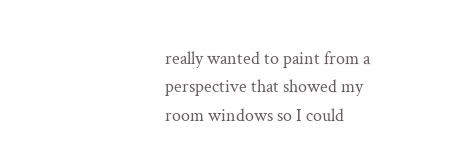really wanted to paint from a perspective that showed my room windows so I could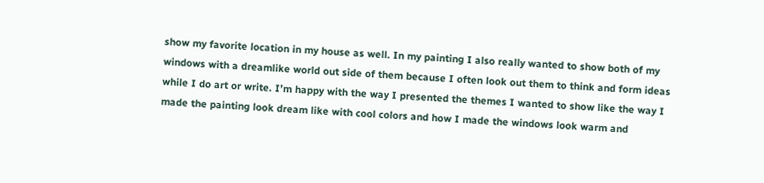show my favorite location in my house as well. In my painting I also really wanted to show both of my windows with a dreamlike world out side of them because I often look out them to think and form ideas while I do art or write. I’m happy with the way I presented the themes I wanted to show like the way I made the painting look dream like with cool colors and how I made the windows look warm and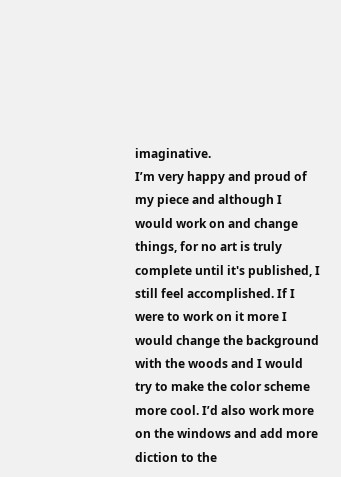imaginative.
I’m very happy and proud of my piece and although I would work on and change things, for no art is truly complete until it's published, I still feel accomplished. If I were to work on it more I would change the background with the woods and I would try to make the color scheme more cool. I’d also work more on the windows and add more diction to the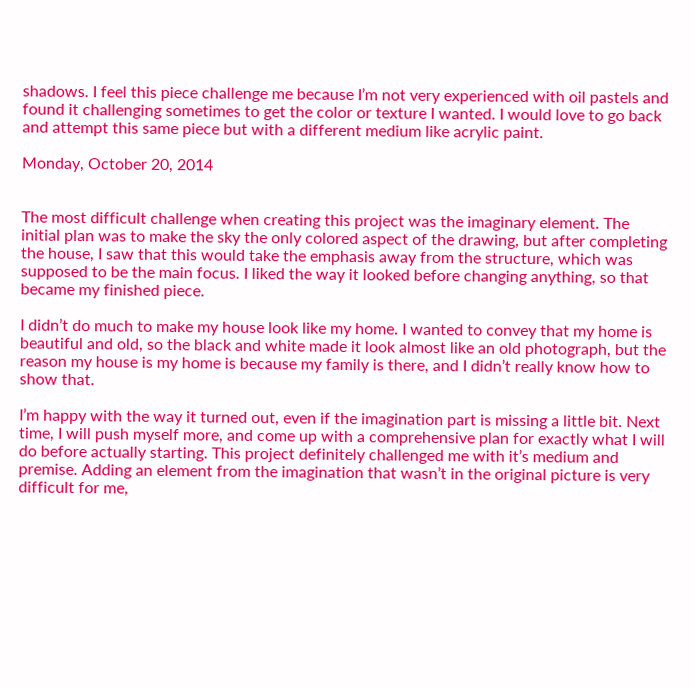shadows. I feel this piece challenge me because I’m not very experienced with oil pastels and found it challenging sometimes to get the color or texture I wanted. I would love to go back and attempt this same piece but with a different medium like acrylic paint.

Monday, October 20, 2014


The most difficult challenge when creating this project was the imaginary element. The initial plan was to make the sky the only colored aspect of the drawing, but after completing the house, I saw that this would take the emphasis away from the structure, which was supposed to be the main focus. I liked the way it looked before changing anything, so that became my finished piece.

I didn’t do much to make my house look like my home. I wanted to convey that my home is beautiful and old, so the black and white made it look almost like an old photograph, but the reason my house is my home is because my family is there, and I didn’t really know how to show that.

I’m happy with the way it turned out, even if the imagination part is missing a little bit. Next time, I will push myself more, and come up with a comprehensive plan for exactly what I will do before actually starting. This project definitely challenged me with it’s medium and premise. Adding an element from the imagination that wasn’t in the original picture is very difficult for me,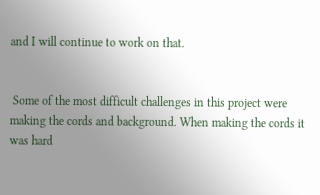and I will continue to work on that.


 Some of the most difficult challenges in this project were making the cords and background. When making the cords it was hard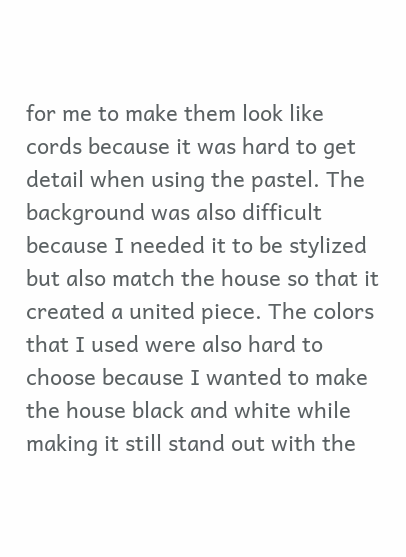for me to make them look like cords because it was hard to get detail when using the pastel. The background was also difficult because I needed it to be stylized but also match the house so that it created a united piece. The colors that I used were also hard to choose because I wanted to make the house black and white while making it still stand out with the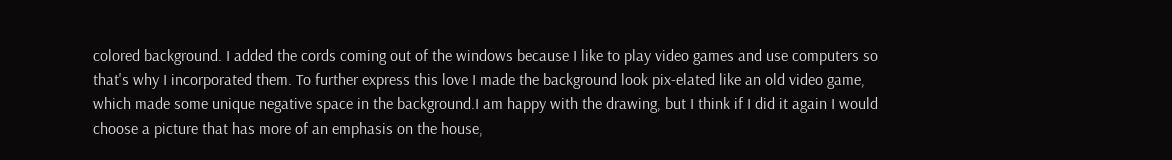colored background. I added the cords coming out of the windows because I like to play video games and use computers so that's why I incorporated them. To further express this love I made the background look pix-elated like an old video game, which made some unique negative space in the background.I am happy with the drawing, but I think if I did it again I would choose a picture that has more of an emphasis on the house,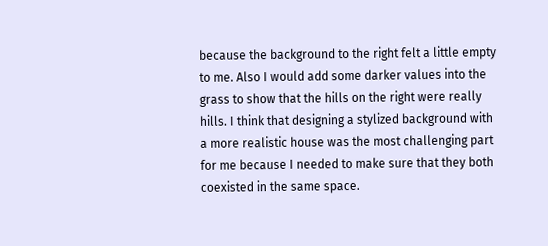because the background to the right felt a little empty to me. Also I would add some darker values into the grass to show that the hills on the right were really hills. I think that designing a stylized background with a more realistic house was the most challenging part for me because I needed to make sure that they both coexisted in the same space.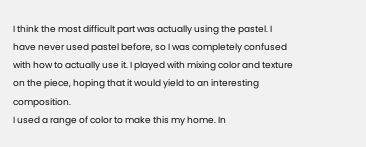I think the most difficult part was actually using the pastel. I have never used pastel before, so I was completely confused with how to actually use it. I played with mixing color and texture on the piece, hoping that it would yield to an interesting composition.
I used a range of color to make this my home. In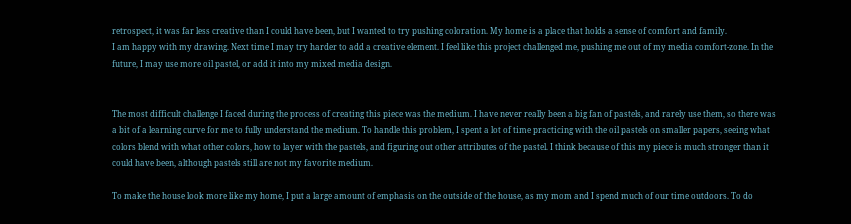retrospect, it was far less creative than I could have been, but I wanted to try pushing coloration. My home is a place that holds a sense of comfort and family.
I am happy with my drawing. Next time I may try harder to add a creative element. I feel like this project challenged me, pushing me out of my media comfort-zone. In the future, I may use more oil pastel, or add it into my mixed media design.


The most difficult challenge I faced during the process of creating this piece was the medium. I have never really been a big fan of pastels, and rarely use them, so there was a bit of a learning curve for me to fully understand the medium. To handle this problem, I spent a lot of time practicing with the oil pastels on smaller papers, seeing what colors blend with what other colors, how to layer with the pastels, and figuring out other attributes of the pastel. I think because of this my piece is much stronger than it could have been, although pastels still are not my favorite medium.

To make the house look more like my home, I put a large amount of emphasis on the outside of the house, as my mom and I spend much of our time outdoors. To do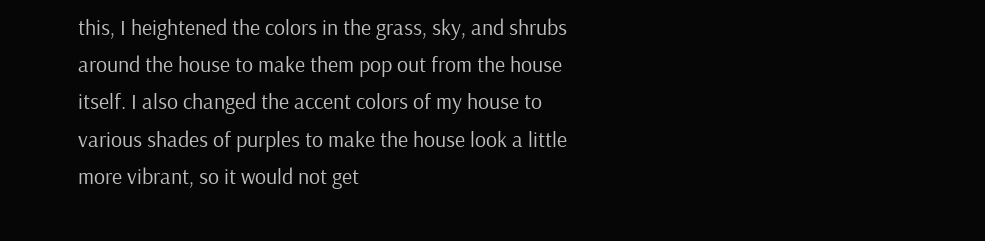this, I heightened the colors in the grass, sky, and shrubs around the house to make them pop out from the house itself. I also changed the accent colors of my house to various shades of purples to make the house look a little more vibrant, so it would not get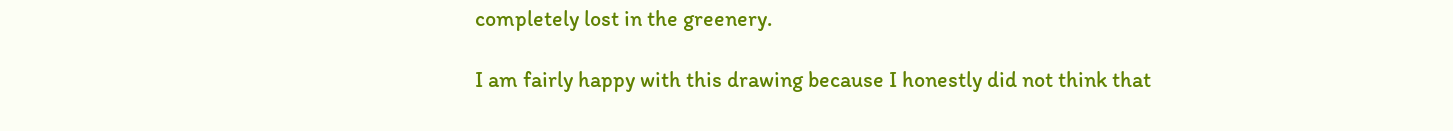completely lost in the greenery.

I am fairly happy with this drawing because I honestly did not think that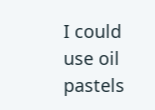I could use oil pastels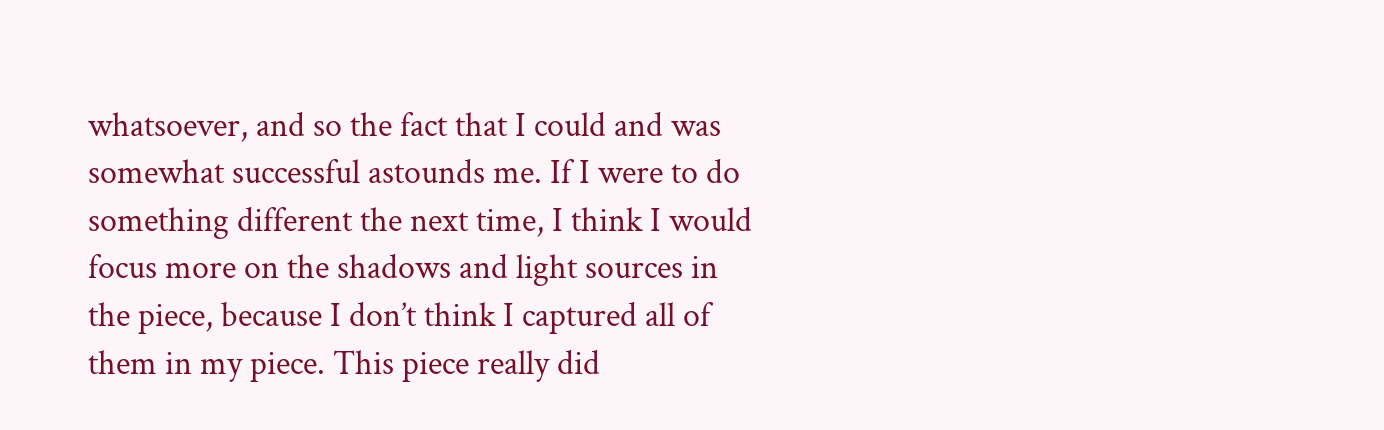whatsoever, and so the fact that I could and was somewhat successful astounds me. If I were to do something different the next time, I think I would focus more on the shadows and light sources in the piece, because I don’t think I captured all of them in my piece. This piece really did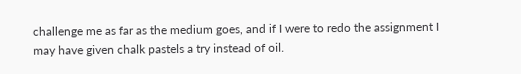challenge me as far as the medium goes, and if I were to redo the assignment I may have given chalk pastels a try instead of oil.